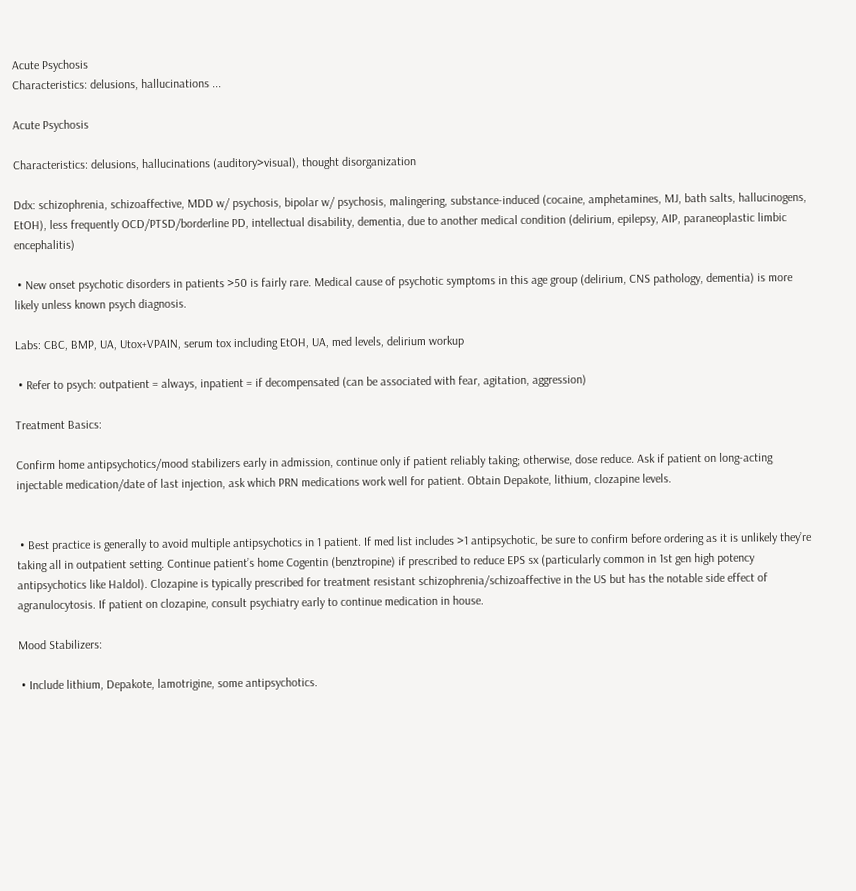Acute Psychosis
Characteristics: delusions, hallucinations ...

Acute Psychosis

Characteristics: delusions, hallucinations (auditory>visual), thought disorganization

Ddx: schizophrenia, schizoaffective, MDD w/ psychosis, bipolar w/ psychosis, malingering, substance-induced (cocaine, amphetamines, MJ, bath salts, hallucinogens, EtOH), less frequently OCD/PTSD/borderline PD, intellectual disability, dementia, due to another medical condition (delirium, epilepsy, AIP, paraneoplastic limbic encephalitis)

 • New onset psychotic disorders in patients >50 is fairly rare. Medical cause of psychotic symptoms in this age group (delirium, CNS pathology, dementia) is more likely unless known psych diagnosis.

Labs: CBC, BMP, UA, Utox+VPAIN, serum tox including EtOH, UA, med levels, delirium workup

 • Refer to psych: outpatient = always, inpatient = if decompensated (can be associated with fear, agitation, aggression)

Treatment Basics:

Confirm home antipsychotics/mood stabilizers early in admission, continue only if patient reliably taking; otherwise, dose reduce. Ask if patient on long-acting injectable medication/date of last injection, ask which PRN medications work well for patient. Obtain Depakote, lithium, clozapine levels.


 • Best practice is generally to avoid multiple antipsychotics in 1 patient. If med list includes >1 antipsychotic, be sure to confirm before ordering as it is unlikely they’re taking all in outpatient setting. Continue patient’s home Cogentin (benztropine) if prescribed to reduce EPS sx (particularly common in 1st gen high potency antipsychotics like Haldol). Clozapine is typically prescribed for treatment resistant schizophrenia/schizoaffective in the US but has the notable side effect of agranulocytosis. If patient on clozapine, consult psychiatry early to continue medication in house.

Mood Stabilizers:

 • Include lithium, Depakote, lamotrigine, some antipsychotics.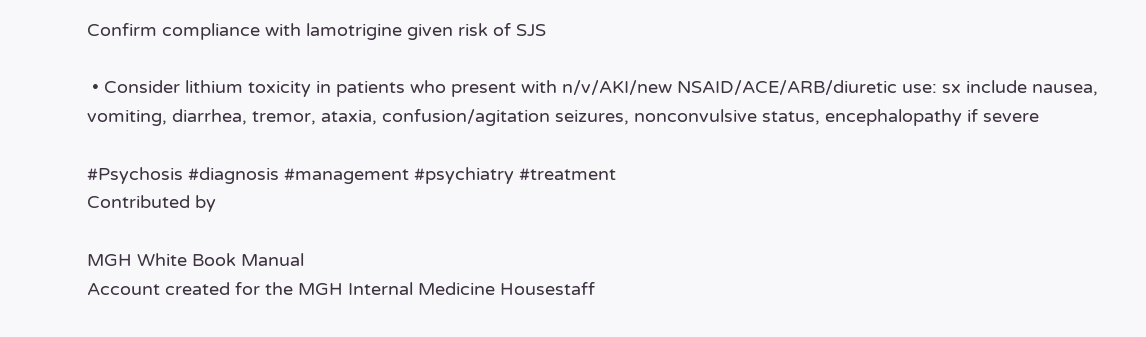Confirm compliance with lamotrigine given risk of SJS

 • Consider lithium toxicity in patients who present with n/v/AKI/new NSAID/ACE/ARB/diuretic use: sx include nausea, vomiting, diarrhea, tremor, ataxia, confusion/agitation seizures, nonconvulsive status, encephalopathy if severe

#Psychosis #diagnosis #management #psychiatry #treatment
Contributed by

MGH White Book Manual
Account created for the MGH Internal Medicine Housestaff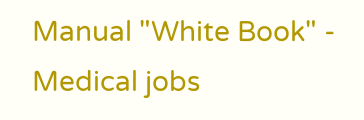Manual "White Book" -
Medical jobs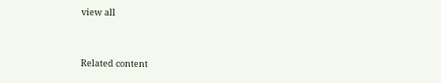view all


Related content